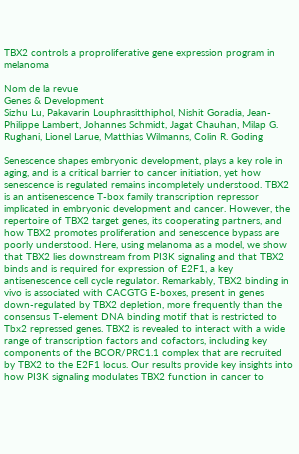TBX2 controls a proproliferative gene expression program in melanoma

Nom de la revue
Genes & Development
Sizhu Lu, Pakavarin Louphrasitthiphol, Nishit Goradia, Jean-Philippe Lambert, Johannes Schmidt, Jagat Chauhan, Milap G. Rughani, Lionel Larue, Matthias Wilmanns, Colin R. Goding

Senescence shapes embryonic development, plays a key role in aging, and is a critical barrier to cancer initiation, yet how senescence is regulated remains incompletely understood. TBX2 is an antisenescence T-box family transcription repressor implicated in embryonic development and cancer. However, the repertoire of TBX2 target genes, its cooperating partners, and how TBX2 promotes proliferation and senescence bypass are poorly understood. Here, using melanoma as a model, we show that TBX2 lies downstream from PI3K signaling and that TBX2 binds and is required for expression of E2F1, a key antisenescence cell cycle regulator. Remarkably, TBX2 binding in vivo is associated with CACGTG E-boxes, present in genes down-regulated by TBX2 depletion, more frequently than the consensus T-element DNA binding motif that is restricted to Tbx2 repressed genes. TBX2 is revealed to interact with a wide range of transcription factors and cofactors, including key components of the BCOR/PRC1.1 complex that are recruited by TBX2 to the E2F1 locus. Our results provide key insights into how PI3K signaling modulates TBX2 function in cancer to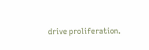drive proliferation.